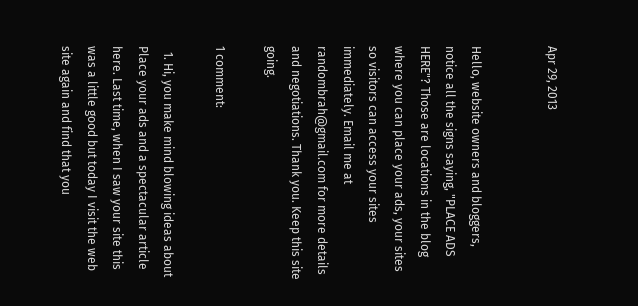Apr 29, 2013


Hello, website owners and bloggers, notice all the signs saying, "PLACE ADS HERE"? Those are locations in the blog where you can place your ads, your sites so visitors can access your sites immediately. Email me at randombrah@gmail.com for more details and negotiations. Thank you. Keep this site going.

1 comment:

  1. Hi, you make mind blowing ideas about Place your ads and a spectacular article here. Last time, when I saw your site this was a little good but today I visit the web site again and find that you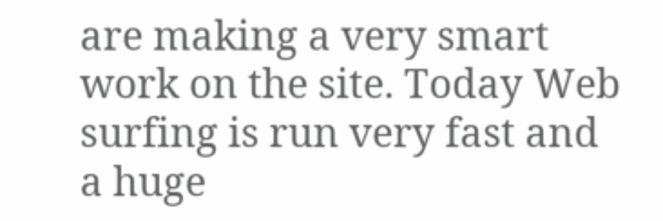are making a very smart work on the site. Today Web surfing is run very fast and a huge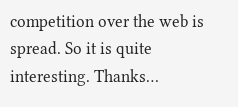competition over the web is spread. So it is quite interesting. Thanks…